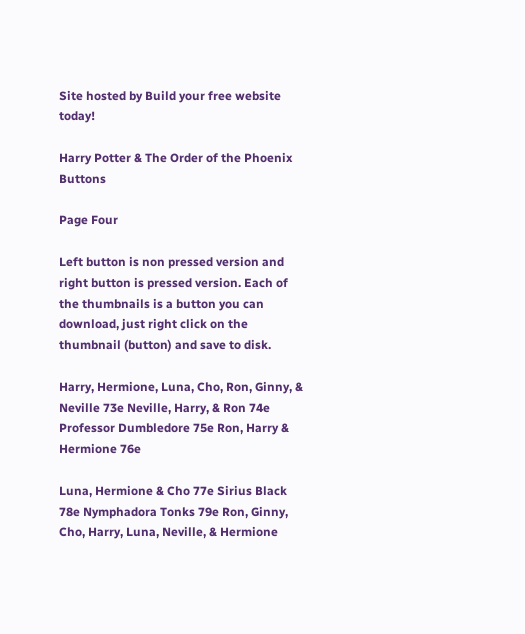Site hosted by Build your free website today!

Harry Potter & The Order of the Phoenix Buttons

Page Four

Left button is non pressed version and right button is pressed version. Each of the thumbnails is a button you can download, just right click on the thumbnail (button) and save to disk.

Harry, Hermione, Luna, Cho, Ron, Ginny, & Neville 73e Neville, Harry, & Ron 74e Professor Dumbledore 75e Ron, Harry & Hermione 76e

Luna, Hermione & Cho 77e Sirius Black 78e Nymphadora Tonks 79e Ron, Ginny, Cho, Harry, Luna, Neville, & Hermione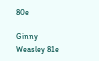80e

Ginny Weasley 81e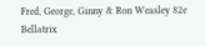Fred, George, Ginny & Ron Weasley 82e Bellatrix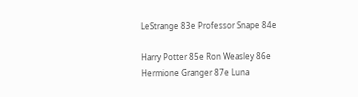LeStrange 83e Professor Snape 84e

Harry Potter 85e Ron Weasley 86e Hermione Granger 87e Luna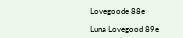Lovegoode 88e

Luna Lovegood 89e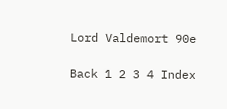Lord Valdemort 90e

Back 1 2 3 4 Index